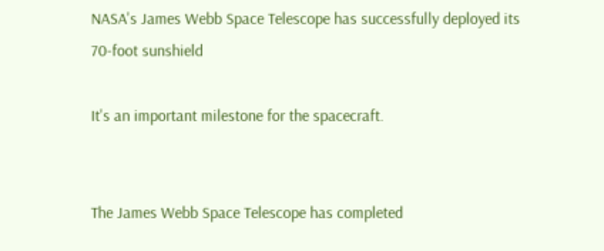NASA's James Webb Space Telescope has successfully deployed its 70-foot sunshield

It's an important milestone for the spacecraft.


The James Webb Space Telescope has completed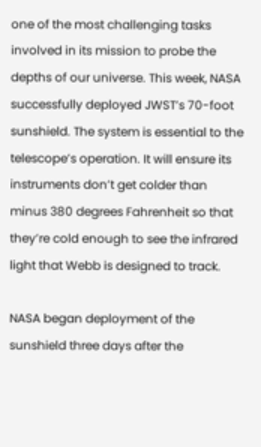one of the most challenging tasks involved in its mission to probe the depths of our universe. This week, NASA successfully deployed JWST’s 70-foot sunshield. The system is essential to the telescope’s operation. It will ensure its instruments don’t get colder than minus 380 degrees Fahrenheit so that they’re cold enough to see the infrared light that Webb is designed to track.

NASA began deployment of the sunshield three days after the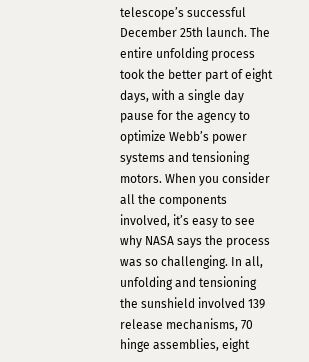telescope’s successful December 25th launch. The entire unfolding process took the better part of eight days, with a single day pause for the agency to optimize Webb’s power systems and tensioning motors. When you consider all the components involved, it’s easy to see why NASA says the process was so challenging. In all, unfolding and tensioning the sunshield involved 139 release mechanisms, 70 hinge assemblies, eight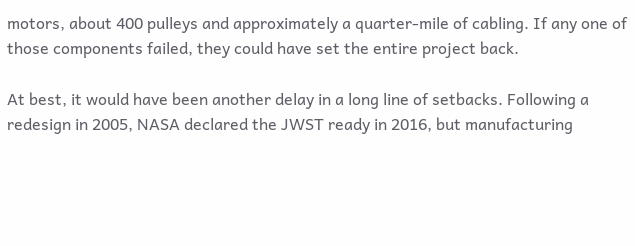motors, about 400 pulleys and approximately a quarter-mile of cabling. If any one of those components failed, they could have set the entire project back.

At best, it would have been another delay in a long line of setbacks. Following a redesign in 2005, NASA declared the JWST ready in 2016, but manufacturing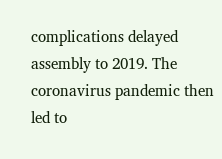complications delayed assembly to 2019. The coronavirus pandemic then led to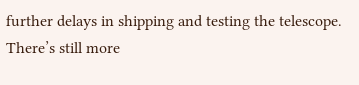further delays in shipping and testing the telescope. There’s still more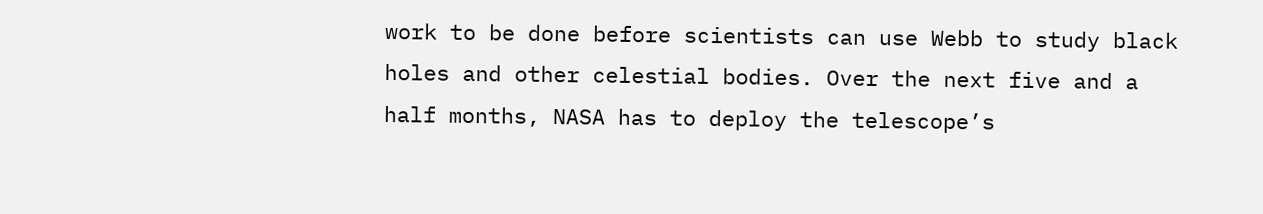work to be done before scientists can use Webb to study black holes and other celestial bodies. Over the next five and a half months, NASA has to deploy the telescope’s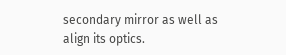secondary mirror as well as align its optics.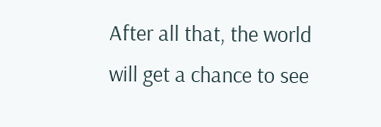After all that, the world will get a chance to see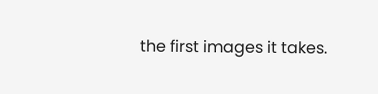the first images it takes.